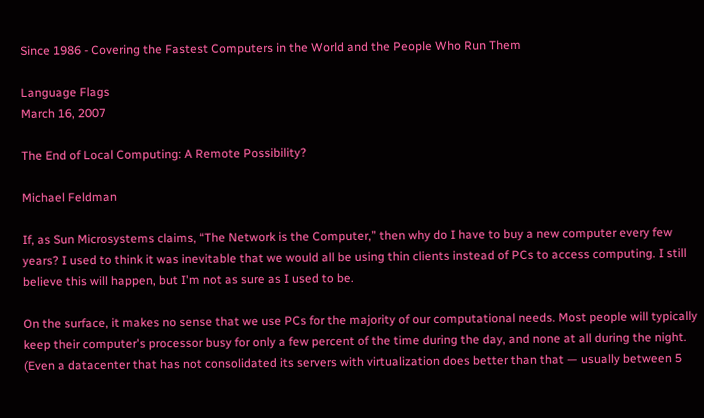Since 1986 - Covering the Fastest Computers in the World and the People Who Run Them

Language Flags
March 16, 2007

The End of Local Computing: A Remote Possibility?

Michael Feldman

If, as Sun Microsystems claims, “The Network is the Computer,” then why do I have to buy a new computer every few years? I used to think it was inevitable that we would all be using thin clients instead of PCs to access computing. I still believe this will happen, but I'm not as sure as I used to be.

On the surface, it makes no sense that we use PCs for the majority of our computational needs. Most people will typically keep their computer's processor busy for only a few percent of the time during the day, and none at all during the night. (Even a datacenter that has not consolidated its servers with virtualization does better than that — usually between 5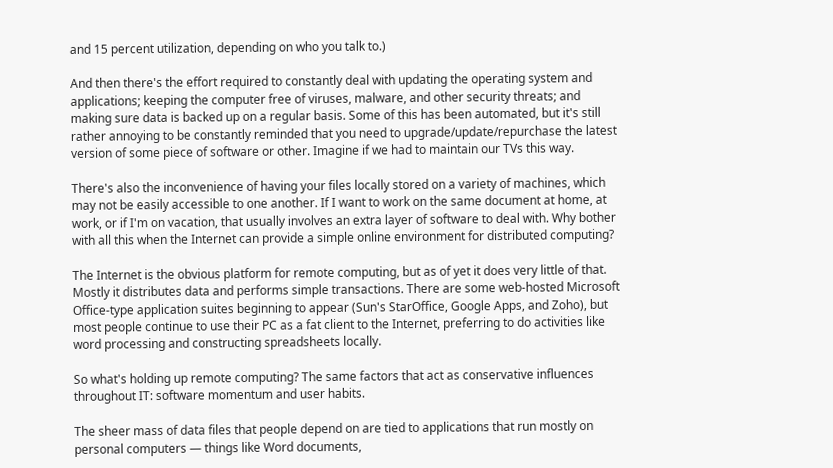and 15 percent utilization, depending on who you talk to.)

And then there's the effort required to constantly deal with updating the operating system and applications; keeping the computer free of viruses, malware, and other security threats; and making sure data is backed up on a regular basis. Some of this has been automated, but it's still rather annoying to be constantly reminded that you need to upgrade/update/repurchase the latest version of some piece of software or other. Imagine if we had to maintain our TVs this way.

There's also the inconvenience of having your files locally stored on a variety of machines, which may not be easily accessible to one another. If I want to work on the same document at home, at work, or if I'm on vacation, that usually involves an extra layer of software to deal with. Why bother with all this when the Internet can provide a simple online environment for distributed computing?

The Internet is the obvious platform for remote computing, but as of yet it does very little of that. Mostly it distributes data and performs simple transactions. There are some web-hosted Microsoft Office-type application suites beginning to appear (Sun's StarOffice, Google Apps, and Zoho), but most people continue to use their PC as a fat client to the Internet, preferring to do activities like word processing and constructing spreadsheets locally.

So what's holding up remote computing? The same factors that act as conservative influences throughout IT: software momentum and user habits.

The sheer mass of data files that people depend on are tied to applications that run mostly on personal computers — things like Word documents,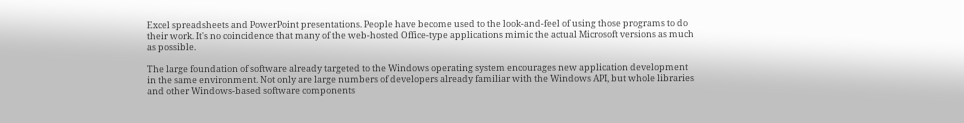Excel spreadsheets and PowerPoint presentations. People have become used to the look-and-feel of using those programs to do their work. It's no coincidence that many of the web-hosted Office-type applications mimic the actual Microsoft versions as much as possible.

The large foundation of software already targeted to the Windows operating system encourages new application development in the same environment. Not only are large numbers of developers already familiar with the Windows API, but whole libraries and other Windows-based software components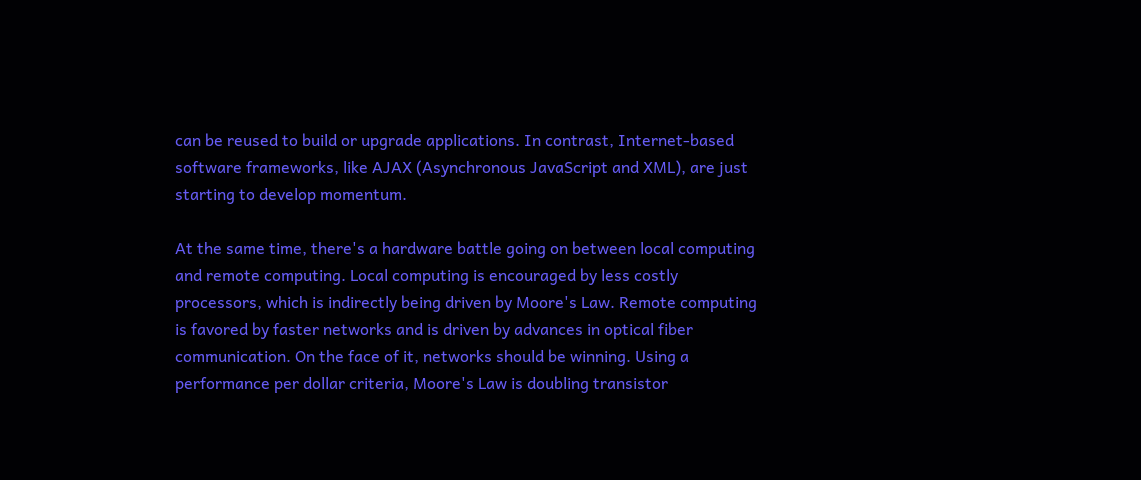can be reused to build or upgrade applications. In contrast, Internet-based software frameworks, like AJAX (Asynchronous JavaScript and XML), are just starting to develop momentum.

At the same time, there's a hardware battle going on between local computing and remote computing. Local computing is encouraged by less costly processors, which is indirectly being driven by Moore's Law. Remote computing is favored by faster networks and is driven by advances in optical fiber communication. On the face of it, networks should be winning. Using a performance per dollar criteria, Moore's Law is doubling transistor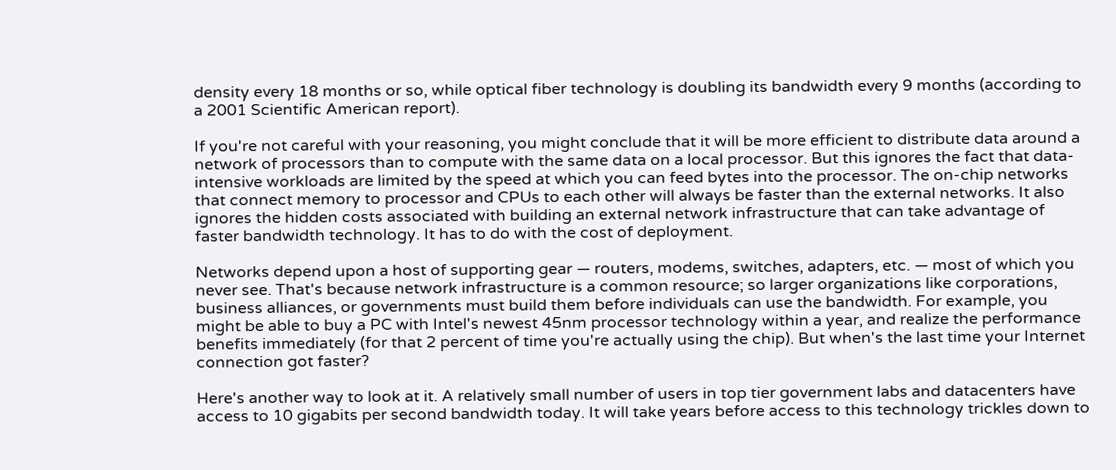density every 18 months or so, while optical fiber technology is doubling its bandwidth every 9 months (according to a 2001 Scientific American report).

If you're not careful with your reasoning, you might conclude that it will be more efficient to distribute data around a network of processors than to compute with the same data on a local processor. But this ignores the fact that data-intensive workloads are limited by the speed at which you can feed bytes into the processor. The on-chip networks that connect memory to processor and CPUs to each other will always be faster than the external networks. It also ignores the hidden costs associated with building an external network infrastructure that can take advantage of faster bandwidth technology. It has to do with the cost of deployment.

Networks depend upon a host of supporting gear — routers, modems, switches, adapters, etc. — most of which you never see. That's because network infrastructure is a common resource; so larger organizations like corporations, business alliances, or governments must build them before individuals can use the bandwidth. For example, you might be able to buy a PC with Intel's newest 45nm processor technology within a year, and realize the performance benefits immediately (for that 2 percent of time you're actually using the chip). But when's the last time your Internet connection got faster?

Here's another way to look at it. A relatively small number of users in top tier government labs and datacenters have access to 10 gigabits per second bandwidth today. It will take years before access to this technology trickles down to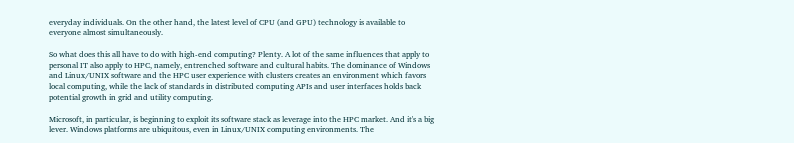everyday individuals. On the other hand, the latest level of CPU (and GPU) technology is available to everyone almost simultaneously.

So what does this all have to do with high-end computing? Plenty. A lot of the same influences that apply to personal IT also apply to HPC, namely, entrenched software and cultural habits. The dominance of Windows and Linux/UNIX software and the HPC user experience with clusters creates an environment which favors local computing, while the lack of standards in distributed computing APIs and user interfaces holds back potential growth in grid and utility computing.

Microsoft, in particular, is beginning to exploit its software stack as leverage into the HPC market. And it's a big lever. Windows platforms are ubiquitous, even in Linux/UNIX computing environments. The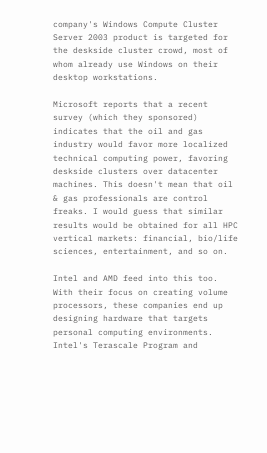company's Windows Compute Cluster Server 2003 product is targeted for the deskside cluster crowd, most of whom already use Windows on their desktop workstations.

Microsoft reports that a recent survey (which they sponsored) indicates that the oil and gas industry would favor more localized technical computing power, favoring deskside clusters over datacenter machines. This doesn't mean that oil & gas professionals are control freaks. I would guess that similar results would be obtained for all HPC vertical markets: financial, bio/life sciences, entertainment, and so on.

Intel and AMD feed into this too. With their focus on creating volume processors, these companies end up designing hardware that targets personal computing environments. Intel's Terascale Program and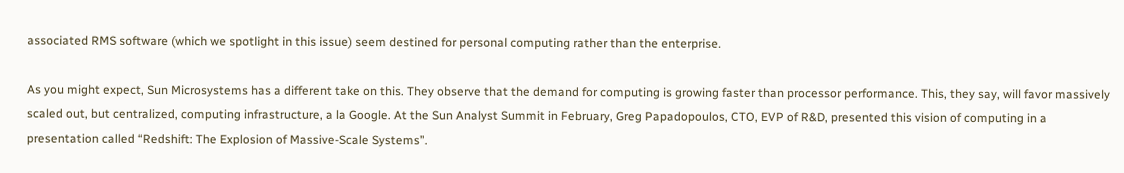associated RMS software (which we spotlight in this issue) seem destined for personal computing rather than the enterprise.

As you might expect, Sun Microsystems has a different take on this. They observe that the demand for computing is growing faster than processor performance. This, they say, will favor massively scaled out, but centralized, computing infrastructure, a la Google. At the Sun Analyst Summit in February, Greg Papadopoulos, CTO, EVP of R&D, presented this vision of computing in a presentation called “Redshift: The Explosion of Massive-Scale Systems”.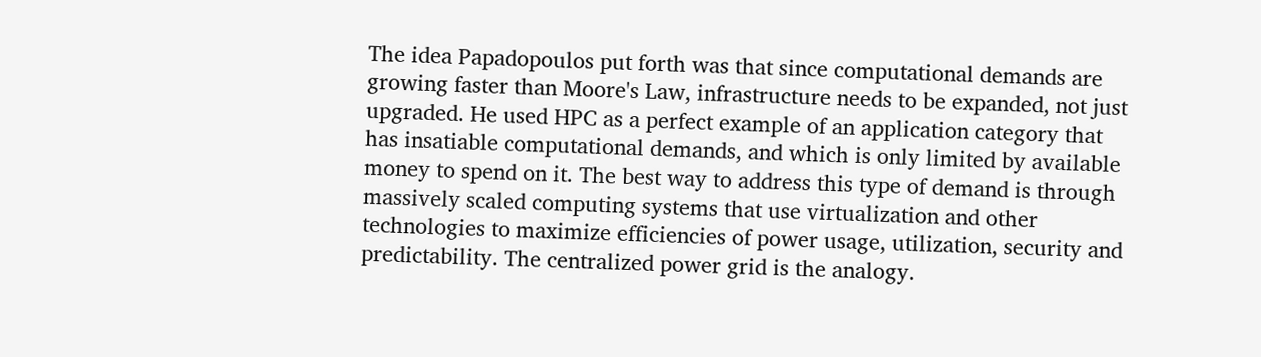The idea Papadopoulos put forth was that since computational demands are growing faster than Moore's Law, infrastructure needs to be expanded, not just upgraded. He used HPC as a perfect example of an application category that has insatiable computational demands, and which is only limited by available money to spend on it. The best way to address this type of demand is through massively scaled computing systems that use virtualization and other technologies to maximize efficiencies of power usage, utilization, security and predictability. The centralized power grid is the analogy.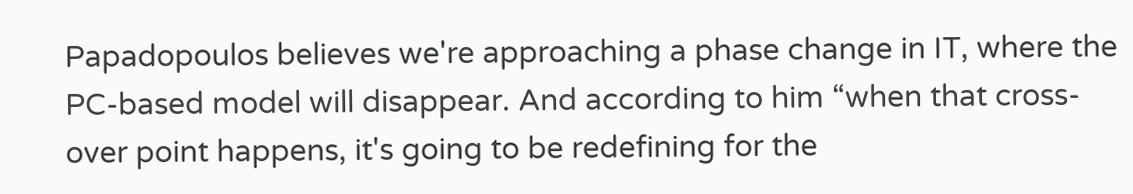Papadopoulos believes we're approaching a phase change in IT, where the PC-based model will disappear. And according to him “when that cross-over point happens, it's going to be redefining for the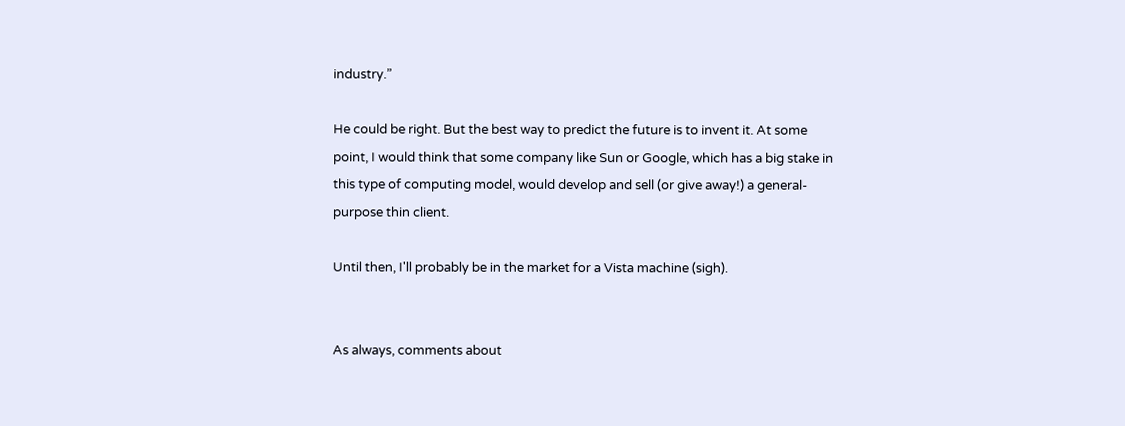industry.”

He could be right. But the best way to predict the future is to invent it. At some point, I would think that some company like Sun or Google, which has a big stake in this type of computing model, would develop and sell (or give away!) a general-purpose thin client.

Until then, I'll probably be in the market for a Vista machine (sigh).


As always, comments about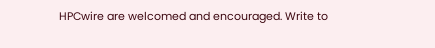HPCwire are welcomed and encouraged. Write to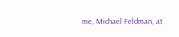me, Michael Feldman, at